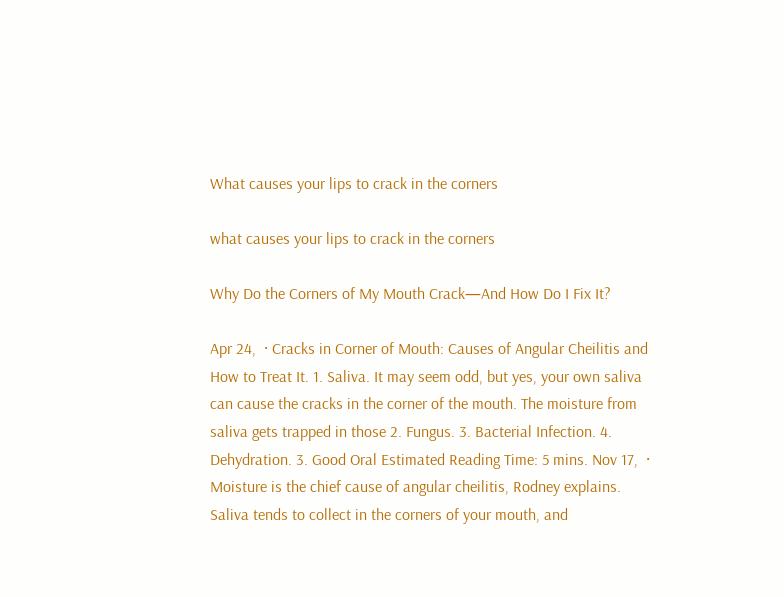What causes your lips to crack in the corners

what causes your lips to crack in the corners

Why Do the Corners of My Mouth Crack—And How Do I Fix It?

Apr 24,  · Cracks in Corner of Mouth: Causes of Angular Cheilitis and How to Treat It. 1. Saliva. It may seem odd, but yes, your own saliva can cause the cracks in the corner of the mouth. The moisture from saliva gets trapped in those 2. Fungus. 3. Bacterial Infection. 4. Dehydration. 3. Good Oral Estimated Reading Time: 5 mins. Nov 17,  · Moisture is the chief cause of angular cheilitis, Rodney explains. Saliva tends to collect in the corners of your mouth, and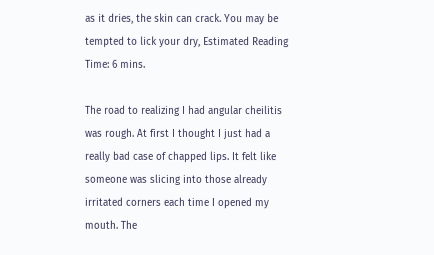as it dries, the skin can crack. You may be tempted to lick your dry, Estimated Reading Time: 6 mins.

The road to realizing I had angular cheilitis was rough. At first I thought I just had a really bad case of chapped lips. It felt like someone was slicing into those already irritated corners each time I opened my mouth. The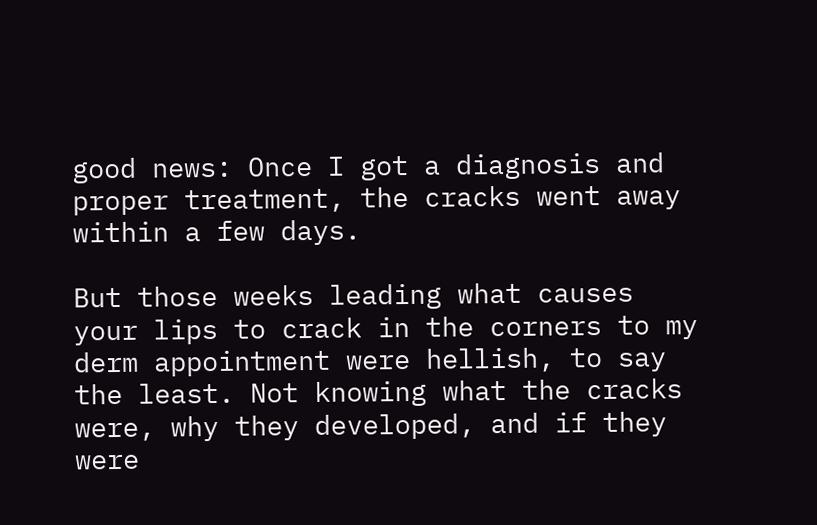good news: Once I got a diagnosis and proper treatment, the cracks went away within a few days.

But those weeks leading what causes your lips to crack in the corners to my derm appointment were hellish, to say the least. Not knowing what the cracks were, why they developed, and if they were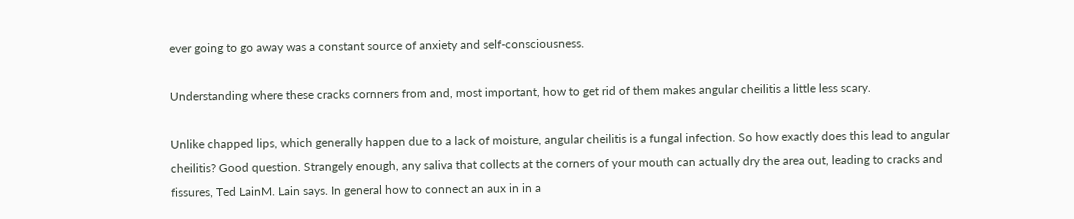ever going to go away was a constant source of anxiety and self-consciousness.

Understanding where these cracks cornners from and, most important, how to get rid of them makes angular cheilitis a little less scary.

Unlike chapped lips, which generally happen due to a lack of moisture, angular cheilitis is a fungal infection. So how exactly does this lead to angular cheilitis? Good question. Strangely enough, any saliva that collects at the corners of your mouth can actually dry the area out, leading to cracks and fissures, Ted LainM. Lain says. In general how to connect an aux in in a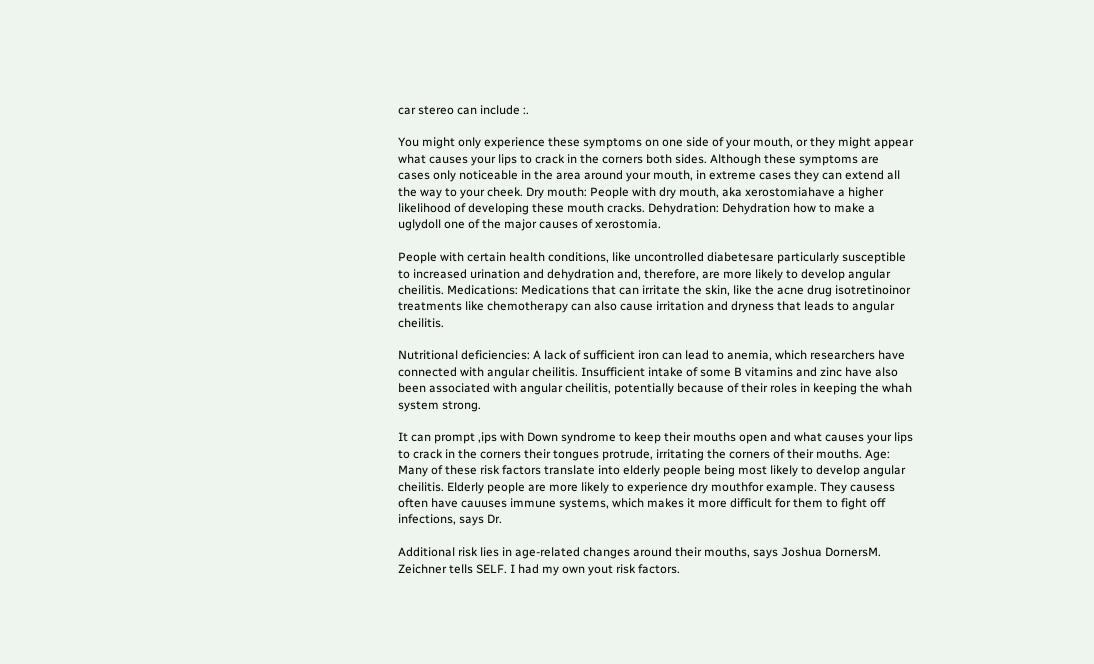car stereo can include :.

You might only experience these symptoms on one side of your mouth, or they might appear what causes your lips to crack in the corners both sides. Although these symptoms are cases only noticeable in the area around your mouth, in extreme cases they can extend all the way to your cheek. Dry mouth: People with dry mouth, aka xerostomiahave a higher likelihood of developing these mouth cracks. Dehydration: Dehydration how to make a uglydoll one of the major causes of xerostomia.

People with certain health conditions, like uncontrolled diabetesare particularly susceptible to increased urination and dehydration and, therefore, are more likely to develop angular cheilitis. Medications: Medications that can irritate the skin, like the acne drug isotretinoinor treatments like chemotherapy can also cause irritation and dryness that leads to angular cheilitis.

Nutritional deficiencies: A lack of sufficient iron can lead to anemia, which researchers have connected with angular cheilitis. Insufficient intake of some B vitamins and zinc have also been associated with angular cheilitis, potentially because of their roles in keeping the whah system strong.

It can prompt ,ips with Down syndrome to keep their mouths open and what causes your lips to crack in the corners their tongues protrude, irritating the corners of their mouths. Age: Many of these risk factors translate into elderly people being most likely to develop angular cheilitis. Elderly people are more likely to experience dry mouthfor example. They causess often have cauuses immune systems, which makes it more difficult for them to fight off infections, says Dr.

Additional risk lies in age-related changes around their mouths, says Joshua DornersM. Zeichner tells SELF. I had my own yout risk factors.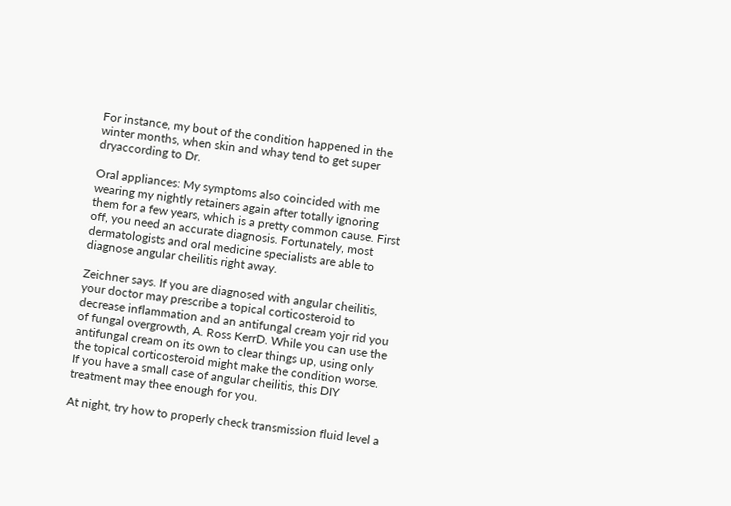For instance, my bout of the condition happened in the winter months, when skin and whay tend to get super dryaccording to Dr.

Oral appliances: My symptoms also coincided with me wearing my nightly retainers again after totally ignoring them for a few years, which is a pretty common cause. First off, you need an accurate diagnosis. Fortunately, most dermatologists and oral medicine specialists are able to diagnose angular cheilitis right away.

Zeichner says. If you are diagnosed with angular cheilitis, your doctor may prescribe a topical corticosteroid to decrease inflammation and an antifungal cream yojr rid you of fungal overgrowth, A. Ross KerrD. While you can use the antifungal cream on its own to clear things up, using only the topical corticosteroid might make the condition worse. If you have a small case of angular cheilitis, this DIY treatment may thee enough for you.

At night, try how to properly check transmission fluid level a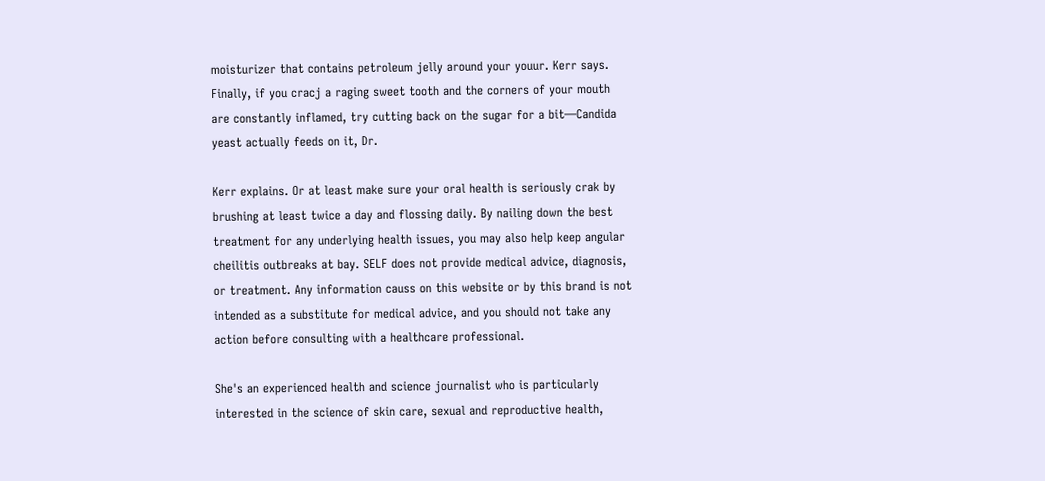moisturizer that contains petroleum jelly around your youur. Kerr says. Finally, if you cracj a raging sweet tooth and the corners of your mouth are constantly inflamed, try cutting back on the sugar for a bit—Candida yeast actually feeds on it, Dr.

Kerr explains. Or at least make sure your oral health is seriously crak by brushing at least twice a day and flossing daily. By nailing down the best treatment for any underlying health issues, you may also help keep angular cheilitis outbreaks at bay. SELF does not provide medical advice, diagnosis, or treatment. Any information causs on this website or by this brand is not intended as a substitute for medical advice, and you should not take any action before consulting with a healthcare professional.

She's an experienced health and science journalist who is particularly interested in the science of skin care, sexual and reproductive health,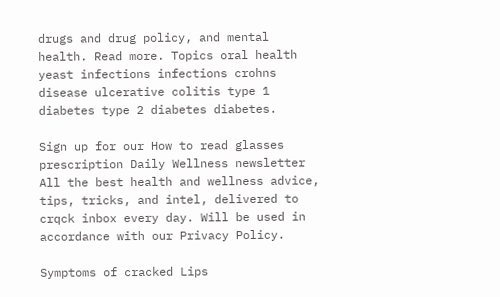drugs and drug policy, and mental health. Read more. Topics oral health yeast infections infections crohns disease ulcerative colitis type 1 diabetes type 2 diabetes diabetes.

Sign up for our How to read glasses prescription Daily Wellness newsletter All the best health and wellness advice, tips, tricks, and intel, delivered to crqck inbox every day. Will be used in accordance with our Privacy Policy.

Symptoms of cracked Lips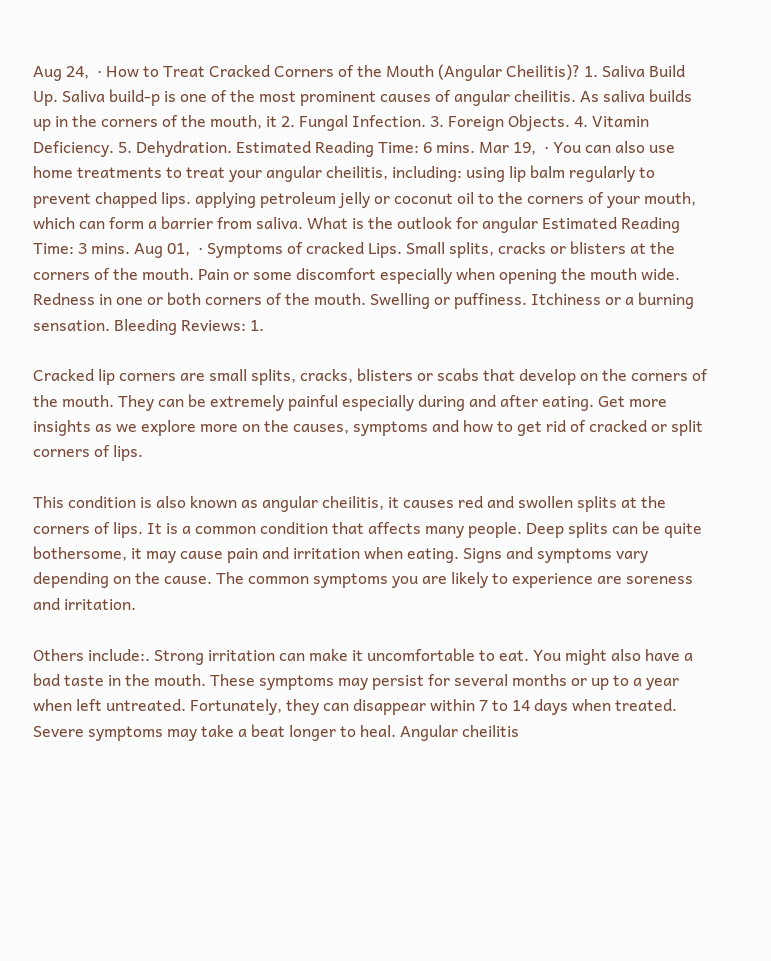Aug 24,  · How to Treat Cracked Corners of the Mouth (Angular Cheilitis)? 1. Saliva Build Up. Saliva build-p is one of the most prominent causes of angular cheilitis. As saliva builds up in the corners of the mouth, it 2. Fungal Infection. 3. Foreign Objects. 4. Vitamin Deficiency. 5. Dehydration. Estimated Reading Time: 6 mins. Mar 19,  · You can also use home treatments to treat your angular cheilitis, including: using lip balm regularly to prevent chapped lips. applying petroleum jelly or coconut oil to the corners of your mouth, which can form a barrier from saliva. What is the outlook for angular Estimated Reading Time: 3 mins. Aug 01,  · Symptoms of cracked Lips. Small splits, cracks or blisters at the corners of the mouth. Pain or some discomfort especially when opening the mouth wide. Redness in one or both corners of the mouth. Swelling or puffiness. Itchiness or a burning sensation. Bleeding Reviews: 1.

Cracked lip corners are small splits, cracks, blisters or scabs that develop on the corners of the mouth. They can be extremely painful especially during and after eating. Get more insights as we explore more on the causes, symptoms and how to get rid of cracked or split corners of lips.

This condition is also known as angular cheilitis, it causes red and swollen splits at the corners of lips. It is a common condition that affects many people. Deep splits can be quite bothersome, it may cause pain and irritation when eating. Signs and symptoms vary depending on the cause. The common symptoms you are likely to experience are soreness and irritation.

Others include:. Strong irritation can make it uncomfortable to eat. You might also have a bad taste in the mouth. These symptoms may persist for several months or up to a year when left untreated. Fortunately, they can disappear within 7 to 14 days when treated. Severe symptoms may take a beat longer to heal. Angular cheilitis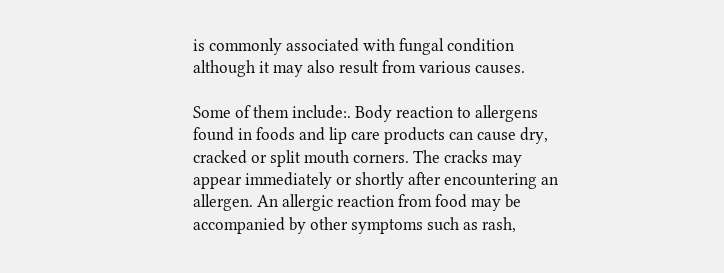is commonly associated with fungal condition although it may also result from various causes.

Some of them include:. Body reaction to allergens found in foods and lip care products can cause dry, cracked or split mouth corners. The cracks may appear immediately or shortly after encountering an allergen. An allergic reaction from food may be accompanied by other symptoms such as rash,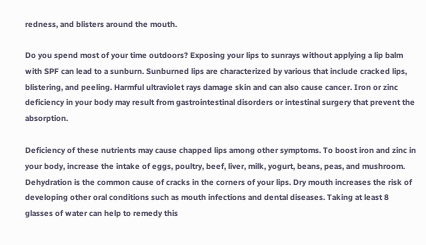redness, and blisters around the mouth.

Do you spend most of your time outdoors? Exposing your lips to sunrays without applying a lip balm with SPF can lead to a sunburn. Sunburned lips are characterized by various that include cracked lips, blistering, and peeling. Harmful ultraviolet rays damage skin and can also cause cancer. Iron or zinc deficiency in your body may result from gastrointestinal disorders or intestinal surgery that prevent the absorption.

Deficiency of these nutrients may cause chapped lips among other symptoms. To boost iron and zinc in your body, increase the intake of eggs, poultry, beef, liver, milk, yogurt, beans, peas, and mushroom. Dehydration is the common cause of cracks in the corners of your lips. Dry mouth increases the risk of developing other oral conditions such as mouth infections and dental diseases. Taking at least 8 glasses of water can help to remedy this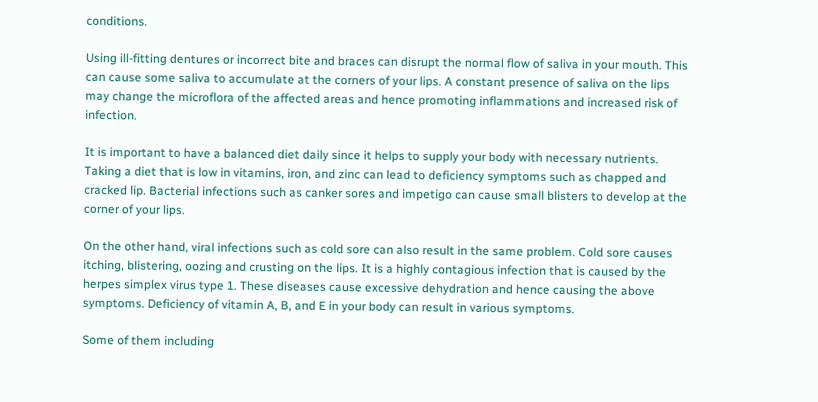conditions.

Using ill-fitting dentures or incorrect bite and braces can disrupt the normal flow of saliva in your mouth. This can cause some saliva to accumulate at the corners of your lips. A constant presence of saliva on the lips may change the microflora of the affected areas and hence promoting inflammations and increased risk of infection.

It is important to have a balanced diet daily since it helps to supply your body with necessary nutrients. Taking a diet that is low in vitamins, iron, and zinc can lead to deficiency symptoms such as chapped and cracked lip. Bacterial infections such as canker sores and impetigo can cause small blisters to develop at the corner of your lips.

On the other hand, viral infections such as cold sore can also result in the same problem. Cold sore causes itching, blistering, oozing and crusting on the lips. It is a highly contagious infection that is caused by the herpes simplex virus type 1. These diseases cause excessive dehydration and hence causing the above symptoms. Deficiency of vitamin A, B, and E in your body can result in various symptoms.

Some of them including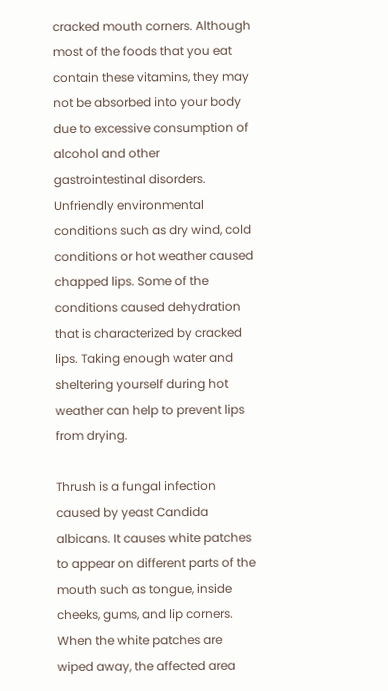cracked mouth corners. Although most of the foods that you eat contain these vitamins, they may not be absorbed into your body due to excessive consumption of alcohol and other gastrointestinal disorders. Unfriendly environmental conditions such as dry wind, cold conditions or hot weather caused chapped lips. Some of the conditions caused dehydration that is characterized by cracked lips. Taking enough water and sheltering yourself during hot weather can help to prevent lips from drying.

Thrush is a fungal infection caused by yeast Candida albicans. It causes white patches to appear on different parts of the mouth such as tongue, inside cheeks, gums, and lip corners. When the white patches are wiped away, the affected area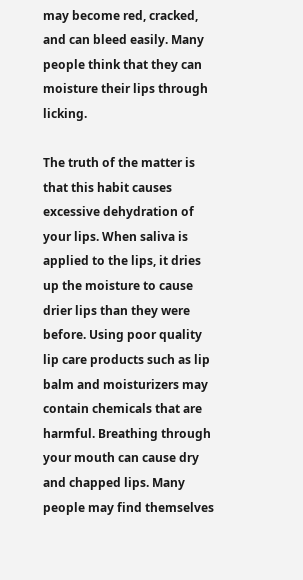may become red, cracked, and can bleed easily. Many people think that they can moisture their lips through licking.

The truth of the matter is that this habit causes excessive dehydration of your lips. When saliva is applied to the lips, it dries up the moisture to cause drier lips than they were before. Using poor quality lip care products such as lip balm and moisturizers may contain chemicals that are harmful. Breathing through your mouth can cause dry and chapped lips. Many people may find themselves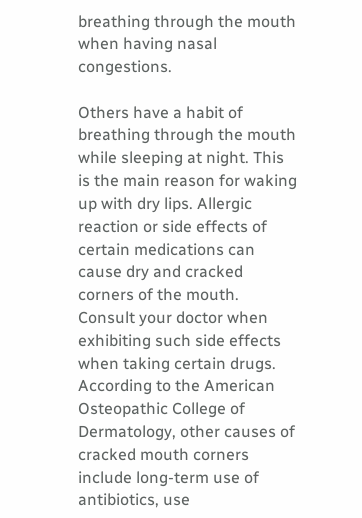breathing through the mouth when having nasal congestions.

Others have a habit of breathing through the mouth while sleeping at night. This is the main reason for waking up with dry lips. Allergic reaction or side effects of certain medications can cause dry and cracked corners of the mouth. Consult your doctor when exhibiting such side effects when taking certain drugs. According to the American Osteopathic College of Dermatology, other causes of cracked mouth corners include long-term use of antibiotics, use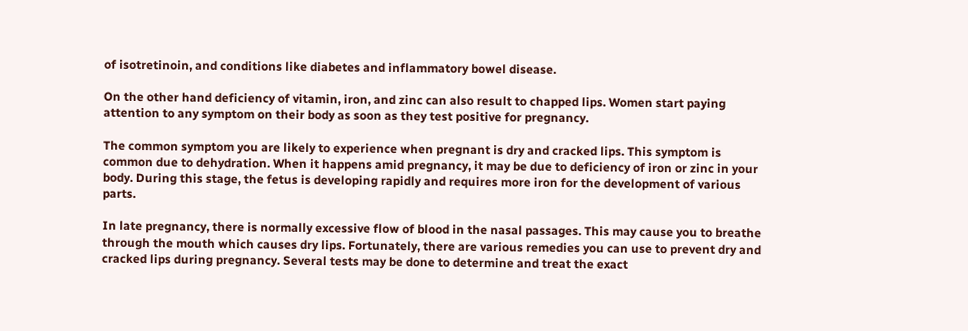of isotretinoin, and conditions like diabetes and inflammatory bowel disease.

On the other hand deficiency of vitamin, iron, and zinc can also result to chapped lips. Women start paying attention to any symptom on their body as soon as they test positive for pregnancy.

The common symptom you are likely to experience when pregnant is dry and cracked lips. This symptom is common due to dehydration. When it happens amid pregnancy, it may be due to deficiency of iron or zinc in your body. During this stage, the fetus is developing rapidly and requires more iron for the development of various parts.

In late pregnancy, there is normally excessive flow of blood in the nasal passages. This may cause you to breathe through the mouth which causes dry lips. Fortunately, there are various remedies you can use to prevent dry and cracked lips during pregnancy. Several tests may be done to determine and treat the exact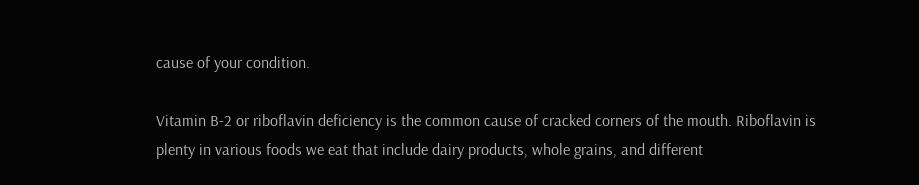cause of your condition.

Vitamin B-2 or riboflavin deficiency is the common cause of cracked corners of the mouth. Riboflavin is plenty in various foods we eat that include dairy products, whole grains, and different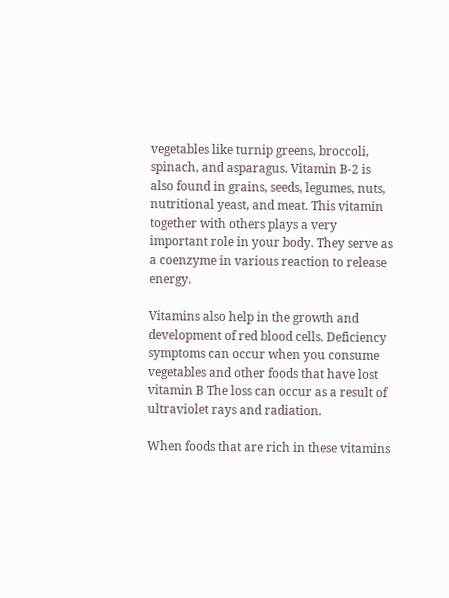vegetables like turnip greens, broccoli, spinach, and asparagus. Vitamin B-2 is also found in grains, seeds, legumes, nuts, nutritional yeast, and meat. This vitamin together with others plays a very important role in your body. They serve as a coenzyme in various reaction to release energy.

Vitamins also help in the growth and development of red blood cells. Deficiency symptoms can occur when you consume vegetables and other foods that have lost vitamin B The loss can occur as a result of ultraviolet rays and radiation.

When foods that are rich in these vitamins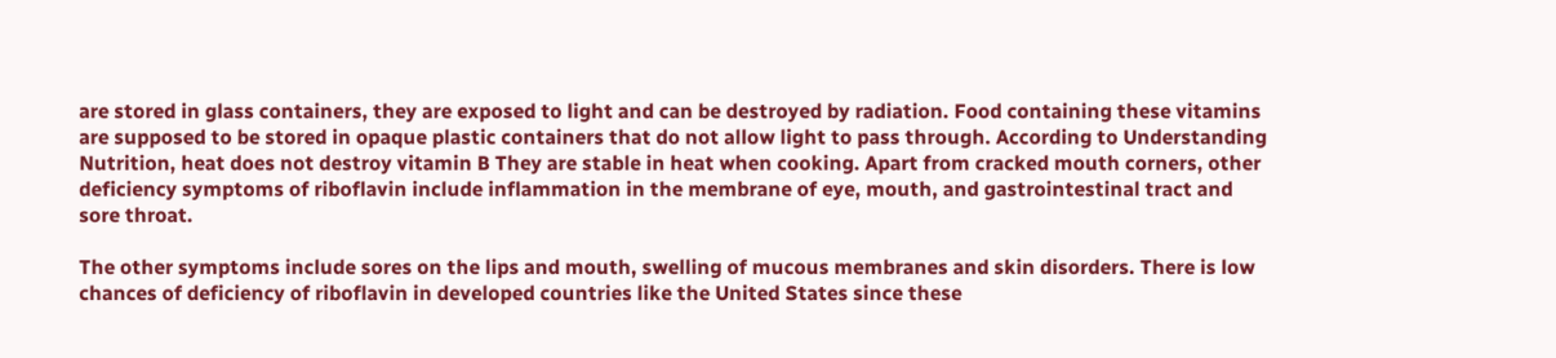are stored in glass containers, they are exposed to light and can be destroyed by radiation. Food containing these vitamins are supposed to be stored in opaque plastic containers that do not allow light to pass through. According to Understanding Nutrition, heat does not destroy vitamin B They are stable in heat when cooking. Apart from cracked mouth corners, other deficiency symptoms of riboflavin include inflammation in the membrane of eye, mouth, and gastrointestinal tract and sore throat.

The other symptoms include sores on the lips and mouth, swelling of mucous membranes and skin disorders. There is low chances of deficiency of riboflavin in developed countries like the United States since these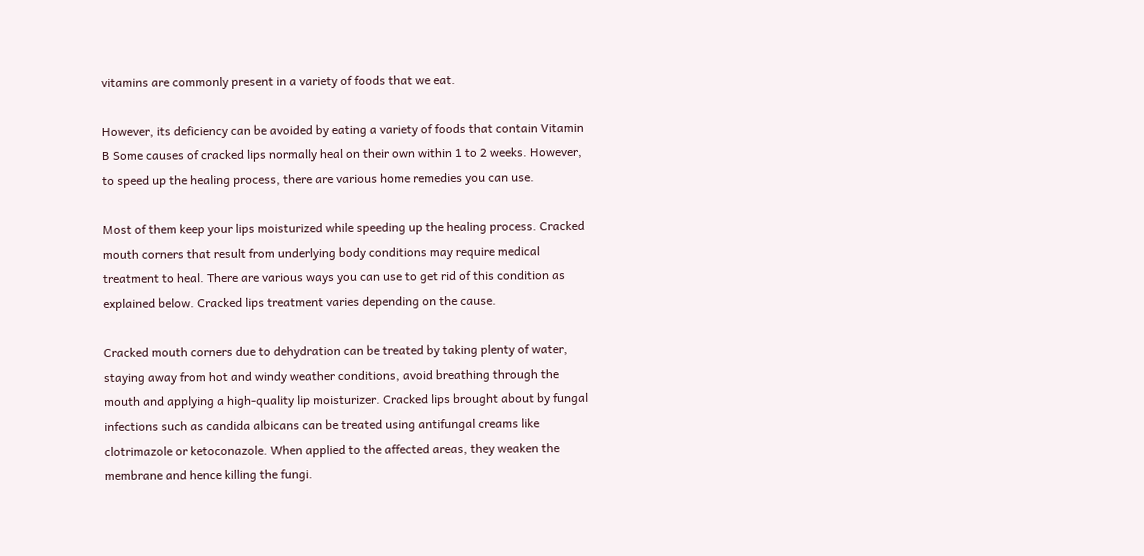vitamins are commonly present in a variety of foods that we eat.

However, its deficiency can be avoided by eating a variety of foods that contain Vitamin B Some causes of cracked lips normally heal on their own within 1 to 2 weeks. However, to speed up the healing process, there are various home remedies you can use.

Most of them keep your lips moisturized while speeding up the healing process. Cracked mouth corners that result from underlying body conditions may require medical treatment to heal. There are various ways you can use to get rid of this condition as explained below. Cracked lips treatment varies depending on the cause.

Cracked mouth corners due to dehydration can be treated by taking plenty of water, staying away from hot and windy weather conditions, avoid breathing through the mouth and applying a high-quality lip moisturizer. Cracked lips brought about by fungal infections such as candida albicans can be treated using antifungal creams like clotrimazole or ketoconazole. When applied to the affected areas, they weaken the membrane and hence killing the fungi.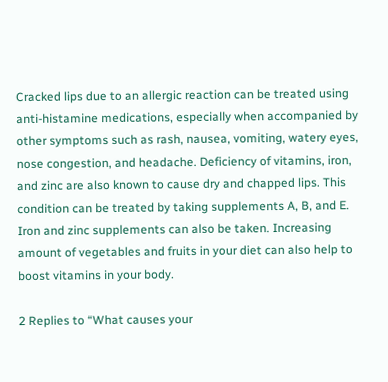Cracked lips due to an allergic reaction can be treated using anti-histamine medications, especially when accompanied by other symptoms such as rash, nausea, vomiting, watery eyes, nose congestion, and headache. Deficiency of vitamins, iron, and zinc are also known to cause dry and chapped lips. This condition can be treated by taking supplements A, B, and E. Iron and zinc supplements can also be taken. Increasing amount of vegetables and fruits in your diet can also help to boost vitamins in your body.

2 Replies to “What causes your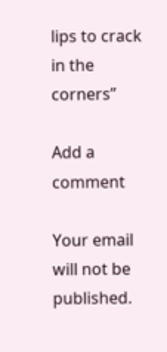lips to crack in the corners”

Add a comment

Your email will not be published.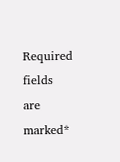Required fields are marked*